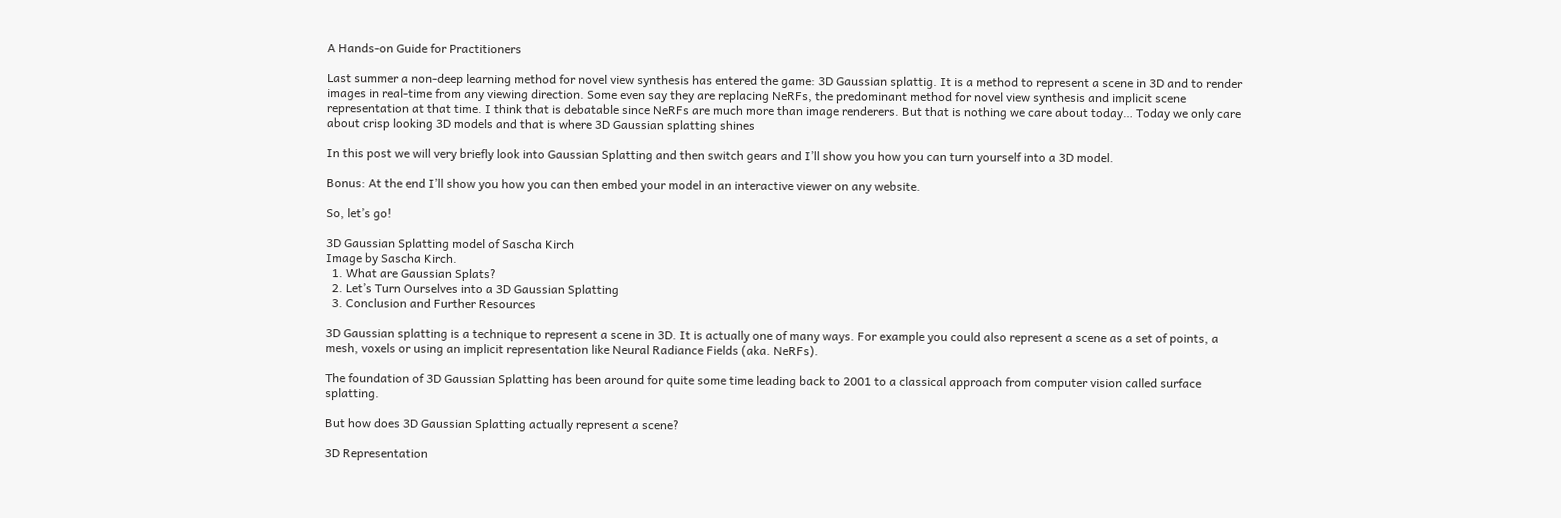A Hands-on Guide for Practitioners

Last summer a non-deep learning method for novel view synthesis has entered the game: 3D Gaussian splattig. It is a method to represent a scene in 3D and to render images in real-time from any viewing direction. Some even say they are replacing NeRFs, the predominant method for novel view synthesis and implicit scene representation at that time. I think that is debatable since NeRFs are much more than image renderers. But that is nothing we care about today… Today we only care about crisp looking 3D models and that is where 3D Gaussian splatting shines

In this post we will very briefly look into Gaussian Splatting and then switch gears and I’ll show you how you can turn yourself into a 3D model.

Bonus: At the end I’ll show you how you can then embed your model in an interactive viewer on any website.

So, let’s go!

3D Gaussian Splatting model of Sascha Kirch
Image by Sascha Kirch.
  1. What are Gaussian Splats?
  2. Let’s Turn Ourselves into a 3D Gaussian Splatting
  3. Conclusion and Further Resources

3D Gaussian splatting is a technique to represent a scene in 3D. It is actually one of many ways. For example you could also represent a scene as a set of points, a mesh, voxels or using an implicit representation like Neural Radiance Fields (aka. NeRFs).

The foundation of 3D Gaussian Splatting has been around for quite some time leading back to 2001 to a classical approach from computer vision called surface splatting.

But how does 3D Gaussian Splatting actually represent a scene?

3D Representation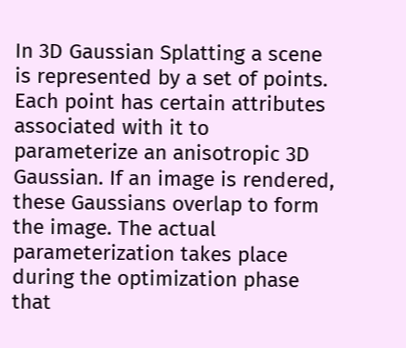In 3D Gaussian Splatting a scene is represented by a set of points. Each point has certain attributes associated with it to parameterize an anisotropic 3D Gaussian. If an image is rendered, these Gaussians overlap to form the image. The actual parameterization takes place during the optimization phase that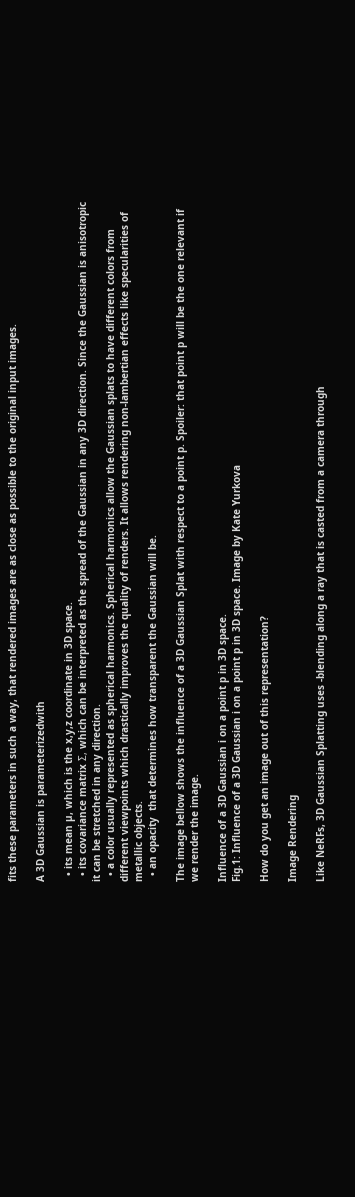fits these parameters in such a way, that rendered images are as close as possible to the original input images.

A 3D Gaussian is parameterizedwith

  • its mean µ, which is the x,y,z coordinate in 3D space.
  • its covariance matrix Σ, which can be interpreted as the spread of the Gaussian in any 3D direction. Since the Gaussian is anisotropic it can be stretched in any direction.
  • a color usually represented as spherical harmonics. Spherical harmonics allow the Gaussian splats to have different colors from different viewpoints which drastically improves the quality of renders. It allows rendering non-lambertian effects like specularities of metallic objects.
  • an opacity  that determines how transparent the Gaussian will be.

The image bellow shows the influence of a 3D Gaussian Splat with respect to a point p. Spoiler: that point p will be the one relevant if we render the image.

Influence of a 3D Gaussian i on a point p in 3D space.
Fig.1: Influence of a 3D Gaussian i on a point p in 3D space. Image by Kate Yurkova

How do you get an image out of this representation?

Image Rendering

Like NeRFs, 3D Gaussian Splatting uses -blending along a ray that is casted from a camera through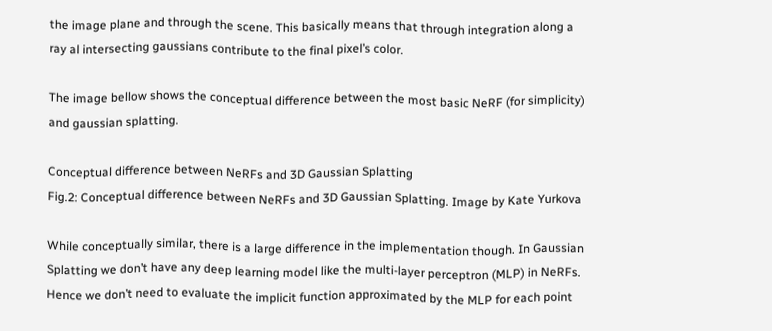the image plane and through the scene. This basically means that through integration along a ray al intersecting gaussians contribute to the final pixel’s color.

The image bellow shows the conceptual difference between the most basic NeRF (for simplicity) and gaussian splatting.

Conceptual difference between NeRFs and 3D Gaussian Splatting
Fig.2: Conceptual difference between NeRFs and 3D Gaussian Splatting. Image by Kate Yurkova

While conceptually similar, there is a large difference in the implementation though. In Gaussian Splatting we don’t have any deep learning model like the multi-layer perceptron (MLP) in NeRFs. Hence we don’t need to evaluate the implicit function approximated by the MLP for each point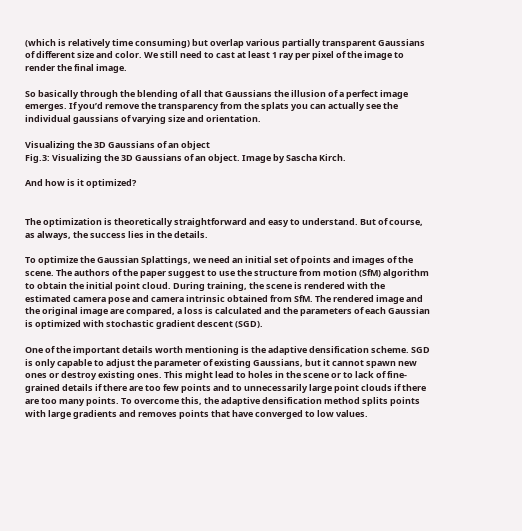(which is relatively time consuming) but overlap various partially transparent Gaussians of different size and color. We still need to cast at least 1 ray per pixel of the image to render the final image.

So basically through the blending of all that Gaussians the illusion of a perfect image emerges. If you’d remove the transparency from the splats you can actually see the individual gaussians of varying size and orientation.

Visualizing the 3D Gaussians of an object
Fig.3: Visualizing the 3D Gaussians of an object. Image by Sascha Kirch.

And how is it optimized?


The optimization is theoretically straightforward and easy to understand. But of course, as always, the success lies in the details.

To optimize the Gaussian Splattings, we need an initial set of points and images of the scene. The authors of the paper suggest to use the structure from motion (SfM) algorithm to obtain the initial point cloud. During training, the scene is rendered with the estimated camera pose and camera intrinsic obtained from SfM. The rendered image and the original image are compared, a loss is calculated and the parameters of each Gaussian is optimized with stochastic gradient descent (SGD).

One of the important details worth mentioning is the adaptive densification scheme. SGD is only capable to adjust the parameter of existing Gaussians, but it cannot spawn new ones or destroy existing ones. This might lead to holes in the scene or to lack of fine-grained details if there are too few points and to unnecessarily large point clouds if there are too many points. To overcome this, the adaptive densification method splits points with large gradients and removes points that have converged to low values.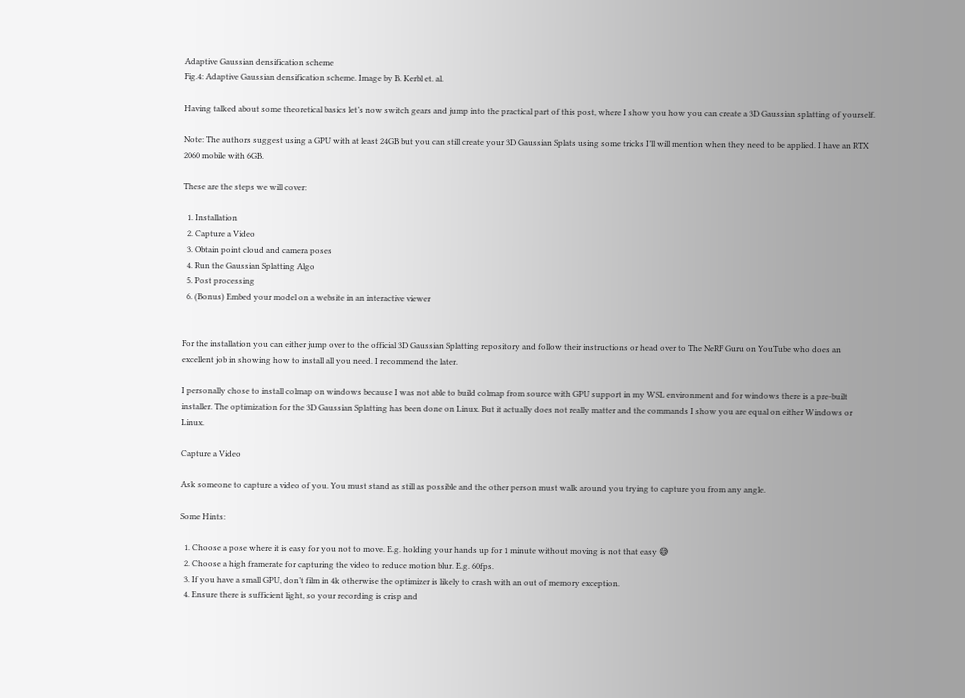Adaptive Gaussian densification scheme
Fig.4: Adaptive Gaussian densification scheme. Image by B. Kerbl et. al.

Having talked about some theoretical basics let’s now switch gears and jump into the practical part of this post, where I show you how you can create a 3D Gaussian splatting of yourself.

Note: The authors suggest using a GPU with at least 24GB but you can still create your 3D Gaussian Splats using some tricks I’ll will mention when they need to be applied. I have an RTX 2060 mobile with 6GB.

These are the steps we will cover:

  1. Installation
  2. Capture a Video
  3. Obtain point cloud and camera poses
  4. Run the Gaussian Splatting Algo
  5. Post processing
  6. (Bonus) Embed your model on a website in an interactive viewer


For the installation you can either jump over to the official 3D Gaussian Splatting repository and follow their instructions or head over to The NeRF Guru on YouTube who does an excellent job in showing how to install all you need. I recommend the later.

I personally chose to install colmap on windows because I was not able to build colmap from source with GPU support in my WSL environment and for windows there is a pre-built installer. The optimization for the 3D Gaussian Splatting has been done on Linux. But it actually does not really matter and the commands I show you are equal on either Windows or Linux.

Capture a Video

Ask someone to capture a video of you. You must stand as still as possible and the other person must walk around you trying to capture you from any angle.

Some Hints:

  1. Choose a pose where it is easy for you not to move. E.g. holding your hands up for 1 minute without moving is not that easy 😅
  2. Choose a high framerate for capturing the video to reduce motion blur. E.g. 60fps.
  3. If you have a small GPU, don’t film in 4k otherwise the optimizer is likely to crash with an out of memory exception.
  4. Ensure there is sufficient light, so your recording is crisp and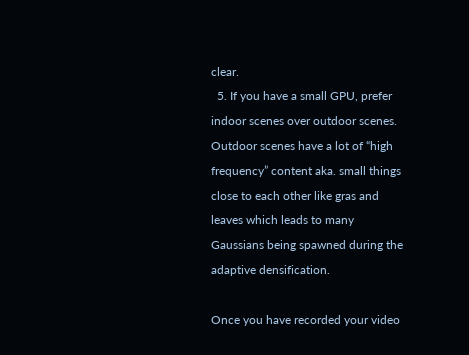clear.
  5. If you have a small GPU, prefer indoor scenes over outdoor scenes. Outdoor scenes have a lot of “high frequency” content aka. small things close to each other like gras and leaves which leads to many Gaussians being spawned during the adaptive densification.

Once you have recorded your video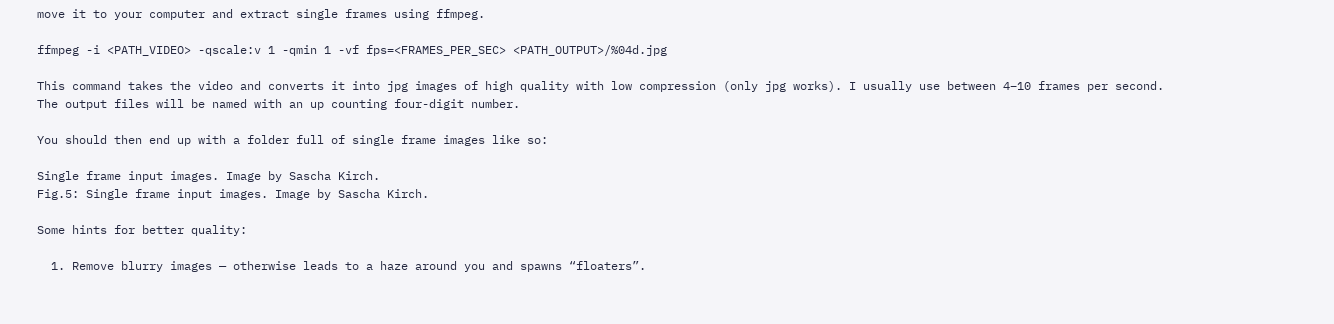move it to your computer and extract single frames using ffmpeg.

ffmpeg -i <PATH_VIDEO> -qscale:v 1 -qmin 1 -vf fps=<FRAMES_PER_SEC> <PATH_OUTPUT>/%04d.jpg

This command takes the video and converts it into jpg images of high quality with low compression (only jpg works). I usually use between 4–10 frames per second. The output files will be named with an up counting four-digit number.

You should then end up with a folder full of single frame images like so:

Single frame input images. Image by Sascha Kirch.
Fig.5: Single frame input images. Image by Sascha Kirch.

Some hints for better quality:

  1. Remove blurry images — otherwise leads to a haze around you and spawns “floaters”.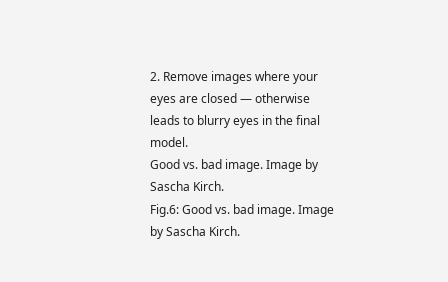2. Remove images where your eyes are closed — otherwise leads to blurry eyes in the final model.
Good vs. bad image. Image by Sascha Kirch.
Fig.6: Good vs. bad image. Image by Sascha Kirch.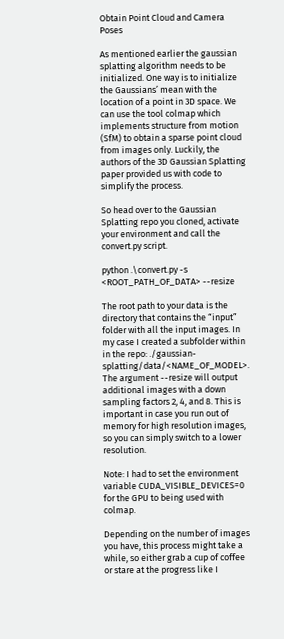Obtain Point Cloud and Camera Poses

As mentioned earlier the gaussian splatting algorithm needs to be initialized. One way is to initialize the Gaussians’ mean with the location of a point in 3D space. We can use the tool colmap which implements structure from motion (SfM) to obtain a sparse point cloud from images only. Luckily, the authors of the 3D Gaussian Splatting paper provided us with code to simplify the process.

So head over to the Gaussian Splatting repo you cloned, activate your environment and call the convert.py script.

python .\convert.py -s <ROOT_PATH_OF_DATA> --resize

The root path to your data is the directory that contains the “input” folder with all the input images. In my case I created a subfolder within in the repo: ./gaussian-splatting/data/<NAME_OF_MODEL>. The argument --resize will output additional images with a down sampling factors 2, 4, and 8. This is important in case you run out of memory for high resolution images, so you can simply switch to a lower resolution.

Note: I had to set the environment variable CUDA_VISIBLE_DEVICES=0 for the GPU to being used with colmap.

Depending on the number of images you have, this process might take a while, so either grab a cup of coffee or stare at the progress like I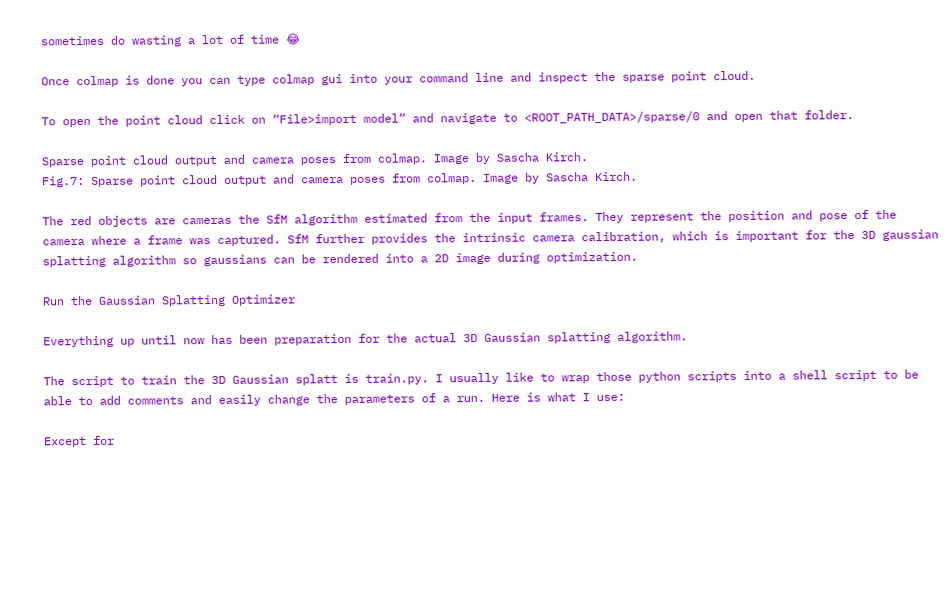sometimes do wasting a lot of time 😂

Once colmap is done you can type colmap gui into your command line and inspect the sparse point cloud.

To open the point cloud click on “File>import model” and navigate to <ROOT_PATH_DATA>/sparse/0 and open that folder.

Sparse point cloud output and camera poses from colmap. Image by Sascha Kirch.
Fig.7: Sparse point cloud output and camera poses from colmap. Image by Sascha Kirch.

The red objects are cameras the SfM algorithm estimated from the input frames. They represent the position and pose of the camera where a frame was captured. SfM further provides the intrinsic camera calibration, which is important for the 3D gaussian splatting algorithm so gaussians can be rendered into a 2D image during optimization.

Run the Gaussian Splatting Optimizer

Everything up until now has been preparation for the actual 3D Gaussian splatting algorithm.

The script to train the 3D Gaussian splatt is train.py. I usually like to wrap those python scripts into a shell script to be able to add comments and easily change the parameters of a run. Here is what I use:

Except for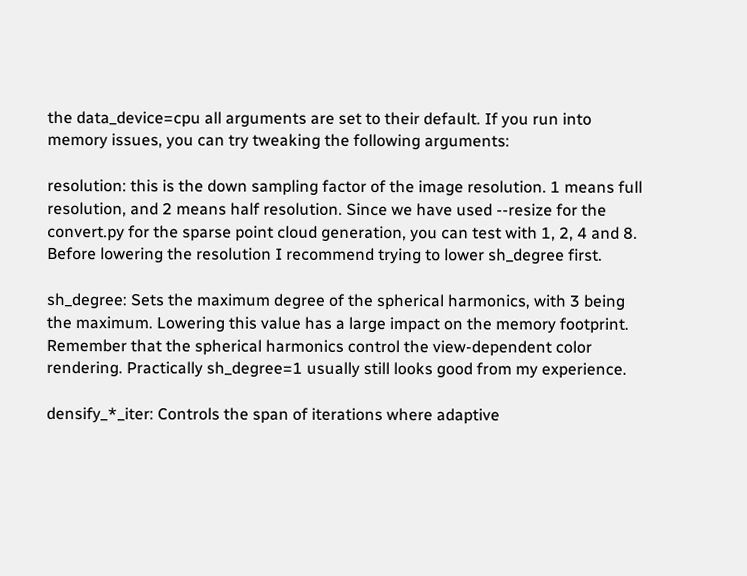the data_device=cpu all arguments are set to their default. If you run into memory issues, you can try tweaking the following arguments:

resolution: this is the down sampling factor of the image resolution. 1 means full resolution, and 2 means half resolution. Since we have used --resize for the convert.py for the sparse point cloud generation, you can test with 1, 2, 4 and 8. Before lowering the resolution I recommend trying to lower sh_degree first.

sh_degree: Sets the maximum degree of the spherical harmonics, with 3 being the maximum. Lowering this value has a large impact on the memory footprint. Remember that the spherical harmonics control the view-dependent color rendering. Practically sh_degree=1 usually still looks good from my experience.

densify_*_iter: Controls the span of iterations where adaptive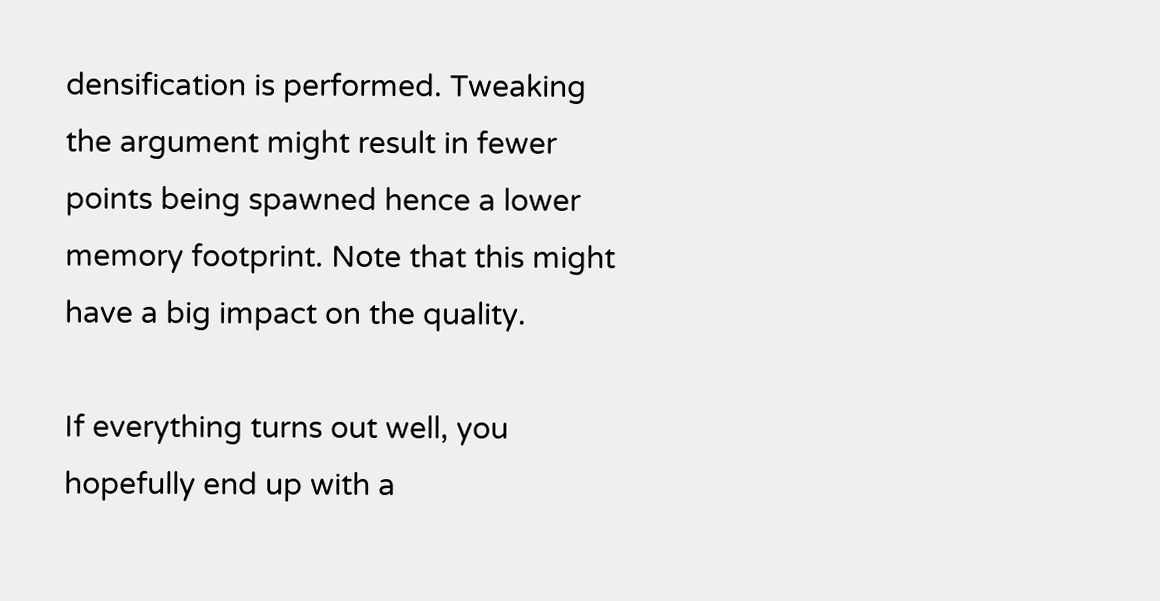densification is performed. Tweaking the argument might result in fewer points being spawned hence a lower memory footprint. Note that this might have a big impact on the quality.

If everything turns out well, you hopefully end up with a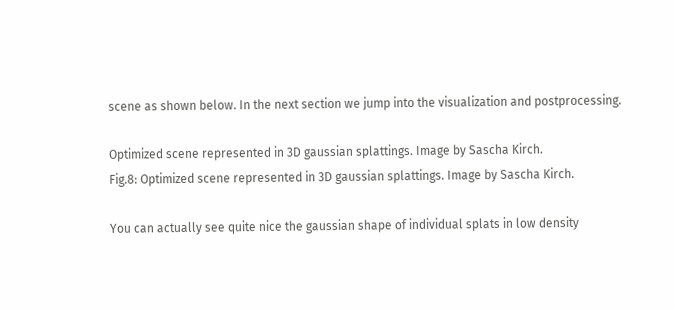scene as shown below. In the next section we jump into the visualization and postprocessing.

Optimized scene represented in 3D gaussian splattings. Image by Sascha Kirch.
Fig.8: Optimized scene represented in 3D gaussian splattings. Image by Sascha Kirch.

You can actually see quite nice the gaussian shape of individual splats in low density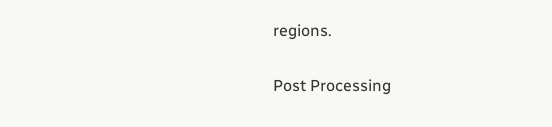regions.

Post Processing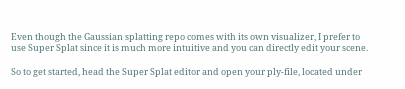Even though the Gaussian splatting repo comes with its own visualizer, I prefer to use Super Splat since it is much more intuitive and you can directly edit your scene.

So to get started, head the Super Splat editor and open your ply-file, located under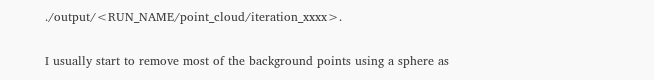./output/<RUN_NAME/point_cloud/iteration_xxxx>.

I usually start to remove most of the background points using a sphere as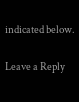indicated below.

Leave a Reply